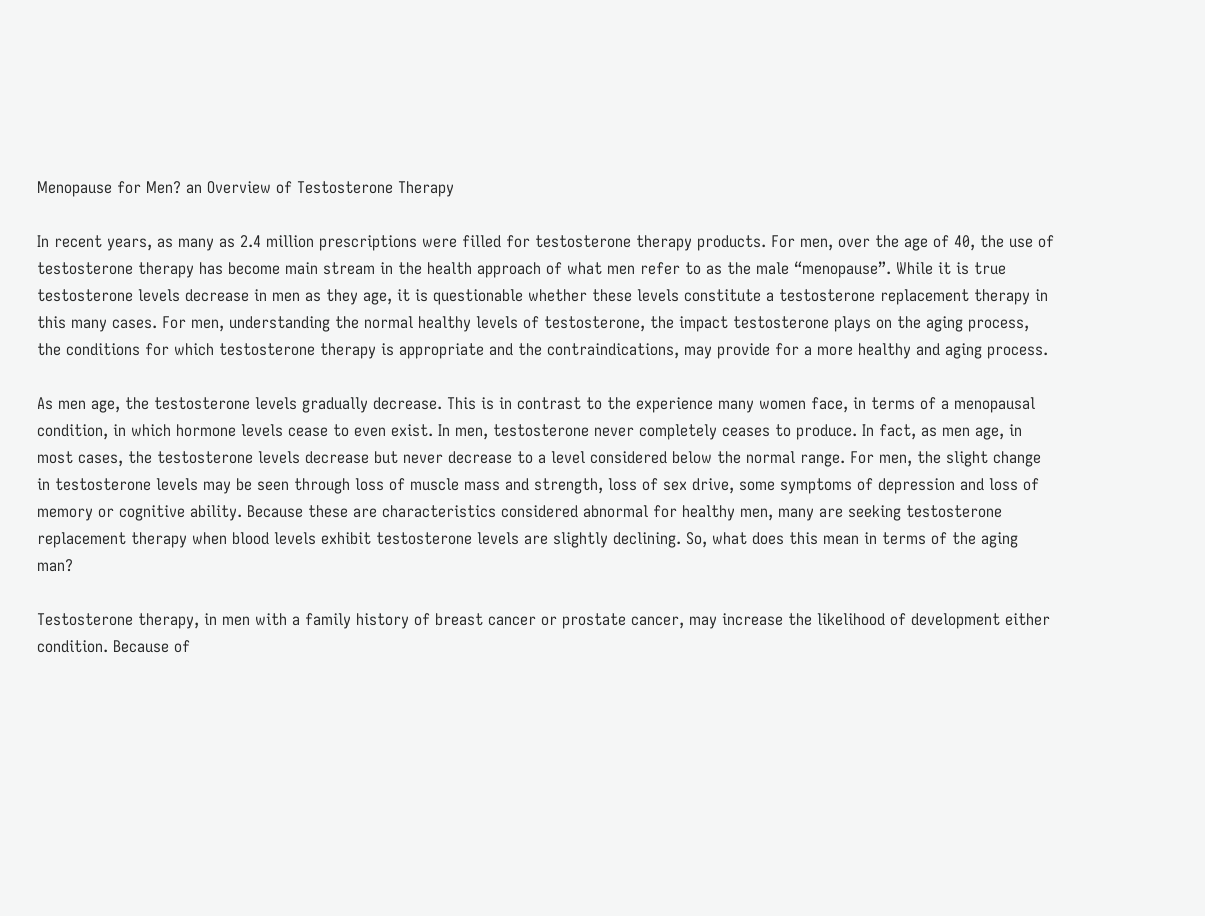Menopause for Men? an Overview of Testosterone Therapy

In recent years, as many as 2.4 million prescriptions were filled for testosterone therapy products. For men, over the age of 40, the use of testosterone therapy has become main stream in the health approach of what men refer to as the male “menopause”. While it is true testosterone levels decrease in men as they age, it is questionable whether these levels constitute a testosterone replacement therapy in this many cases. For men, understanding the normal healthy levels of testosterone, the impact testosterone plays on the aging process, the conditions for which testosterone therapy is appropriate and the contraindications, may provide for a more healthy and aging process.

As men age, the testosterone levels gradually decrease. This is in contrast to the experience many women face, in terms of a menopausal condition, in which hormone levels cease to even exist. In men, testosterone never completely ceases to produce. In fact, as men age, in most cases, the testosterone levels decrease but never decrease to a level considered below the normal range. For men, the slight change in testosterone levels may be seen through loss of muscle mass and strength, loss of sex drive, some symptoms of depression and loss of memory or cognitive ability. Because these are characteristics considered abnormal for healthy men, many are seeking testosterone replacement therapy when blood levels exhibit testosterone levels are slightly declining. So, what does this mean in terms of the aging man?

Testosterone therapy, in men with a family history of breast cancer or prostate cancer, may increase the likelihood of development either condition. Because of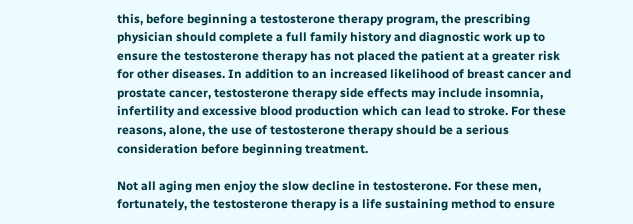this, before beginning a testosterone therapy program, the prescribing physician should complete a full family history and diagnostic work up to ensure the testosterone therapy has not placed the patient at a greater risk for other diseases. In addition to an increased likelihood of breast cancer and prostate cancer, testosterone therapy side effects may include insomnia, infertility and excessive blood production which can lead to stroke. For these reasons, alone, the use of testosterone therapy should be a serious consideration before beginning treatment.

Not all aging men enjoy the slow decline in testosterone. For these men, fortunately, the testosterone therapy is a life sustaining method to ensure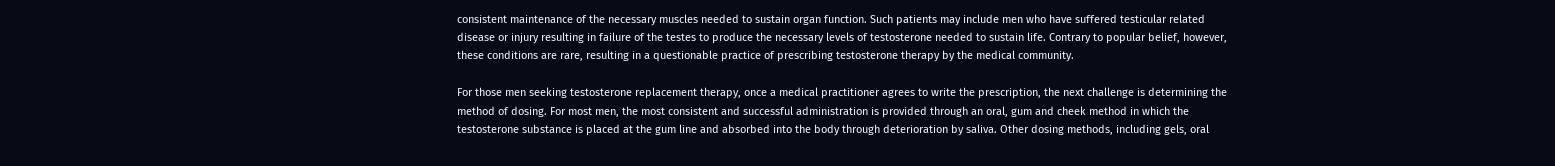consistent maintenance of the necessary muscles needed to sustain organ function. Such patients may include men who have suffered testicular related disease or injury resulting in failure of the testes to produce the necessary levels of testosterone needed to sustain life. Contrary to popular belief, however, these conditions are rare, resulting in a questionable practice of prescribing testosterone therapy by the medical community.

For those men seeking testosterone replacement therapy, once a medical practitioner agrees to write the prescription, the next challenge is determining the method of dosing. For most men, the most consistent and successful administration is provided through an oral, gum and cheek method in which the testosterone substance is placed at the gum line and absorbed into the body through deterioration by saliva. Other dosing methods, including gels, oral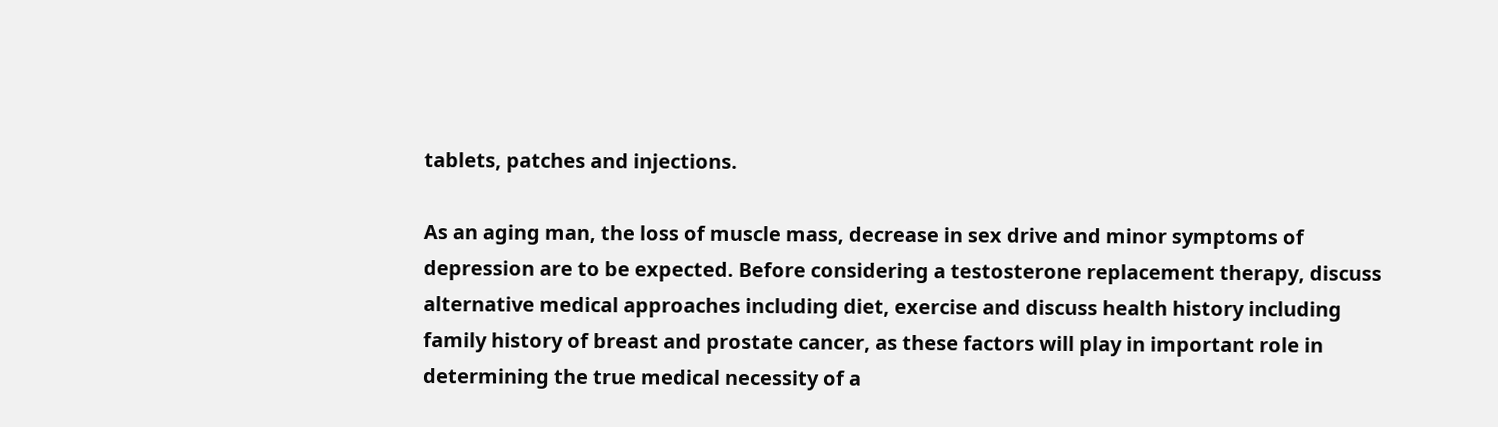tablets, patches and injections.

As an aging man, the loss of muscle mass, decrease in sex drive and minor symptoms of depression are to be expected. Before considering a testosterone replacement therapy, discuss alternative medical approaches including diet, exercise and discuss health history including family history of breast and prostate cancer, as these factors will play in important role in determining the true medical necessity of a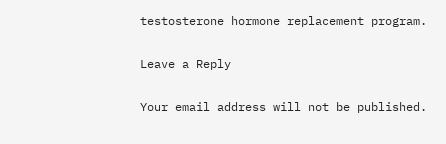testosterone hormone replacement program.

Leave a Reply

Your email address will not be published.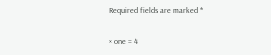Required fields are marked *

× one = 4